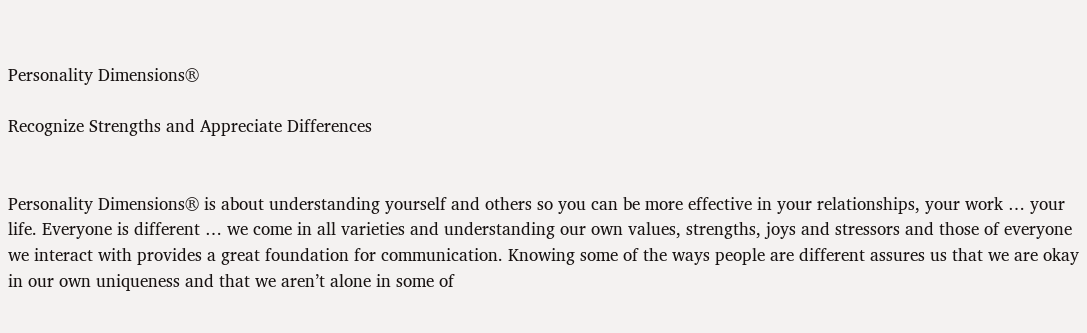Personality Dimensions®

Recognize Strengths and Appreciate Differences


Personality Dimensions® is about understanding yourself and others so you can be more effective in your relationships, your work … your life. Everyone is different … we come in all varieties and understanding our own values, strengths, joys and stressors and those of everyone we interact with provides a great foundation for communication. Knowing some of the ways people are different assures us that we are okay in our own uniqueness and that we aren’t alone in some of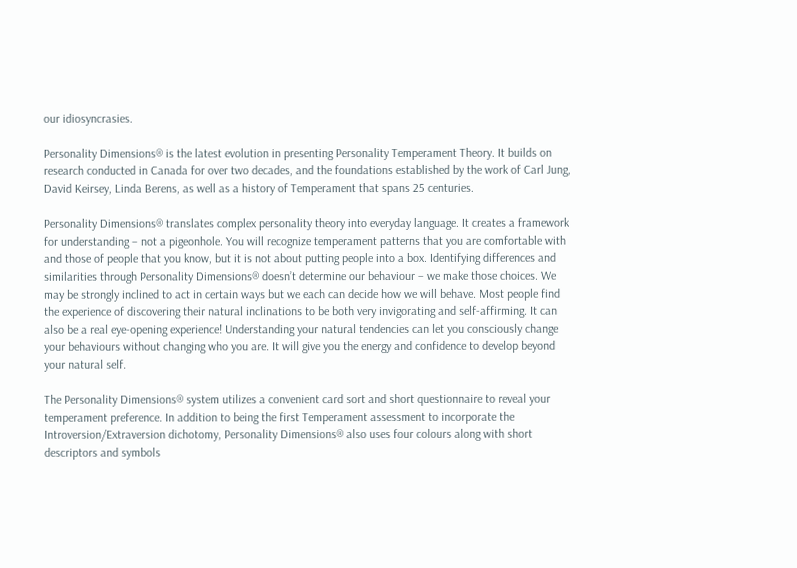our idiosyncrasies.

Personality Dimensions® is the latest evolution in presenting Personality Temperament Theory. It builds on research conducted in Canada for over two decades, and the foundations established by the work of Carl Jung, David Keirsey, Linda Berens, as well as a history of Temperament that spans 25 centuries.

Personality Dimensions® translates complex personality theory into everyday language. It creates a framework for understanding – not a pigeonhole. You will recognize temperament patterns that you are comfortable with and those of people that you know, but it is not about putting people into a box. Identifying differences and similarities through Personality Dimensions® doesn’t determine our behaviour – we make those choices. We may be strongly inclined to act in certain ways but we each can decide how we will behave. Most people find the experience of discovering their natural inclinations to be both very invigorating and self-affirming. It can also be a real eye-opening experience! Understanding your natural tendencies can let you consciously change your behaviours without changing who you are. It will give you the energy and confidence to develop beyond your natural self.

The Personality Dimensions® system utilizes a convenient card sort and short questionnaire to reveal your temperament preference. In addition to being the first Temperament assessment to incorporate the Introversion/Extraversion dichotomy, Personality Dimensions® also uses four colours along with short descriptors and symbols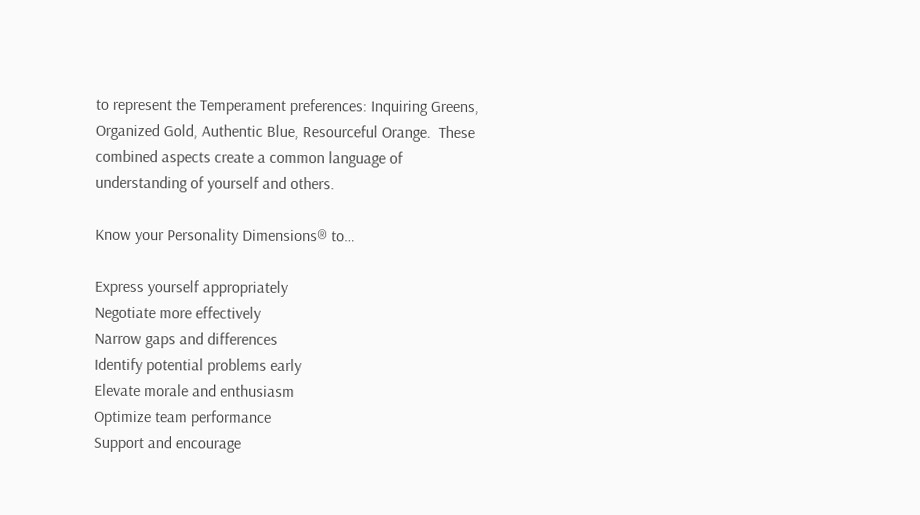to represent the Temperament preferences: Inquiring Greens, Organized Gold, Authentic Blue, Resourceful Orange.  These combined aspects create a common language of understanding of yourself and others.

Know your Personality Dimensions® to…

Express yourself appropriately
Negotiate more effectively
Narrow gaps and differences
Identify potential problems early
Elevate morale and enthusiasm
Optimize team performance
Support and encourage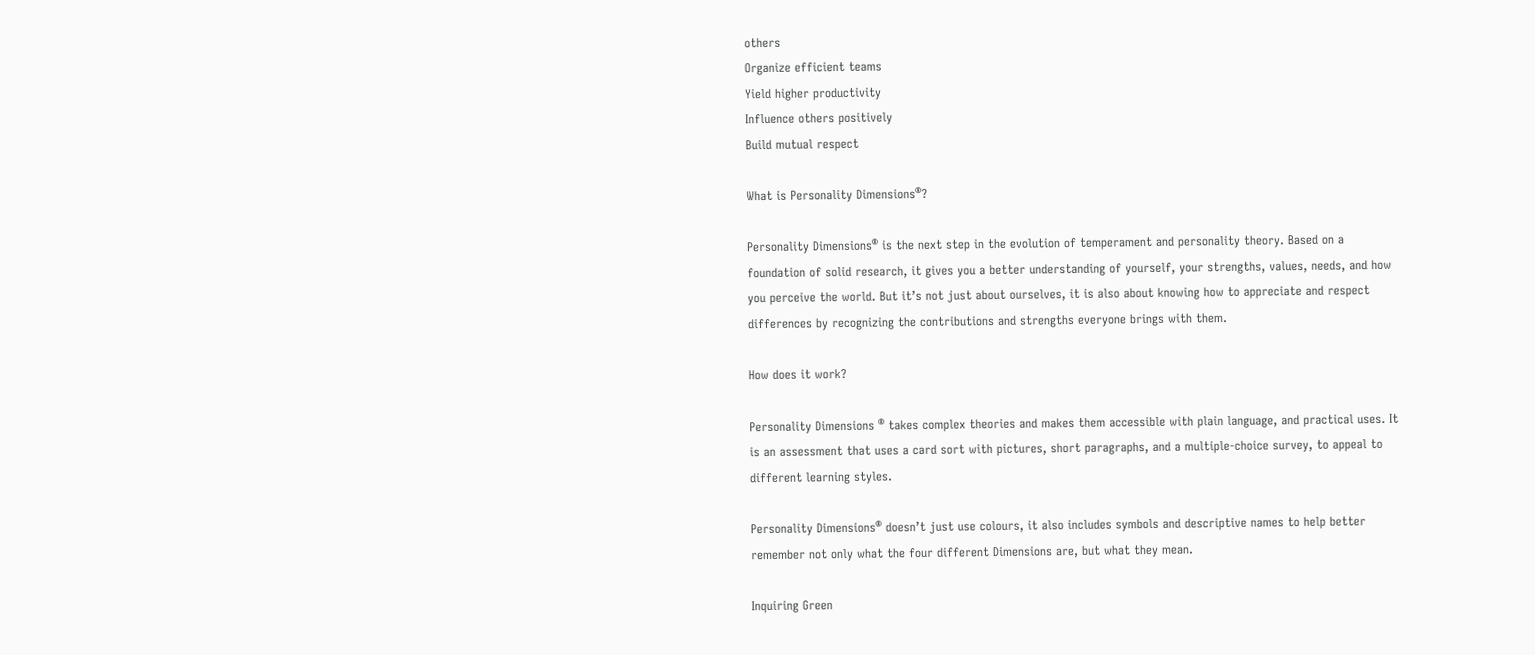others
Organize efficient teams
Yield higher productivity
Influence others positively
Build mutual respect

What is Personality Dimensions®?

Personality Dimensions® is the next step in the evolution of temperament and personality theory. Based on a foundation of solid research, it gives you a better understanding of yourself, your strengths, values, needs, and how you perceive the world. But it’s not just about ourselves, it is also about knowing how to appreciate and respect differences by recognizing the contributions and strengths everyone brings with them.

How does it work?

Personality Dimensions ® takes complex theories and makes them accessible with plain language, and practical uses. It is an assessment that uses a card sort with pictures, short paragraphs, and a multiple-choice survey, to appeal to different learning styles.

Personality Dimensions® doesn’t just use colours, it also includes symbols and descriptive names to help better remember not only what the four different Dimensions are, but what they mean.

Inquiring Green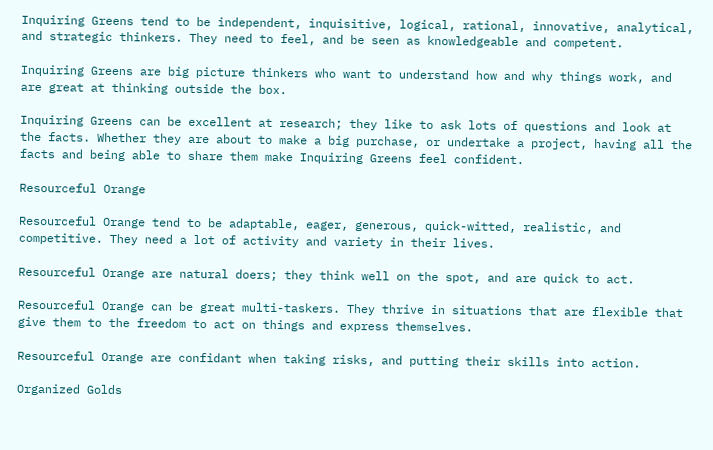Inquiring Greens tend to be independent, inquisitive, logical, rational, innovative, analytical, and strategic thinkers. They need to feel, and be seen as knowledgeable and competent.

Inquiring Greens are big picture thinkers who want to understand how and why things work, and are great at thinking outside the box.

Inquiring Greens can be excellent at research; they like to ask lots of questions and look at the facts. Whether they are about to make a big purchase, or undertake a project, having all the facts and being able to share them make Inquiring Greens feel confident.

Resourceful Orange

Resourceful Orange tend to be adaptable, eager, generous, quick-witted, realistic, and competitive. They need a lot of activity and variety in their lives.

Resourceful Orange are natural doers; they think well on the spot, and are quick to act.

Resourceful Orange can be great multi-taskers. They thrive in situations that are flexible that give them to the freedom to act on things and express themselves.

Resourceful Orange are confidant when taking risks, and putting their skills into action.

Organized Golds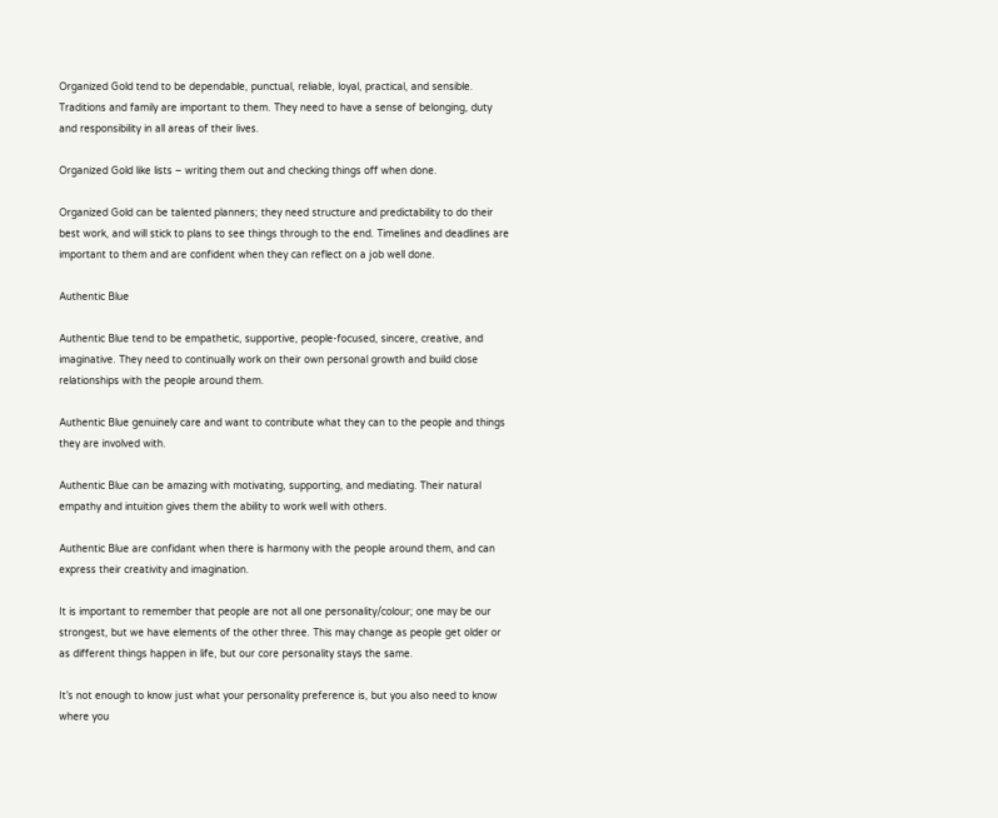Organized Gold tend to be dependable, punctual, reliable, loyal, practical, and sensible. Traditions and family are important to them. They need to have a sense of belonging, duty and responsibility in all areas of their lives.

Organized Gold like lists – writing them out and checking things off when done.

Organized Gold can be talented planners; they need structure and predictability to do their best work, and will stick to plans to see things through to the end. Timelines and deadlines are important to them and are confident when they can reflect on a job well done.

Authentic Blue

Authentic Blue tend to be empathetic, supportive, people-focused, sincere, creative, and imaginative. They need to continually work on their own personal growth and build close relationships with the people around them.

Authentic Blue genuinely care and want to contribute what they can to the people and things they are involved with.

Authentic Blue can be amazing with motivating, supporting, and mediating. Their natural empathy and intuition gives them the ability to work well with others.

Authentic Blue are confidant when there is harmony with the people around them, and can express their creativity and imagination.

It is important to remember that people are not all one personality/colour; one may be our strongest, but we have elements of the other three. This may change as people get older or as different things happen in life, but our core personality stays the same.

It’s not enough to know just what your personality preference is, but you also need to know where you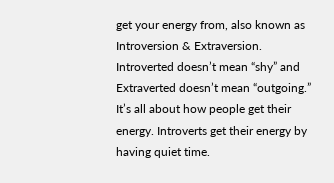get your energy from, also known as Introversion & Extraversion. Introverted doesn’t mean “shy” and Extraverted doesn’t mean “outgoing.” It’s all about how people get their energy. Introverts get their energy by having quiet time.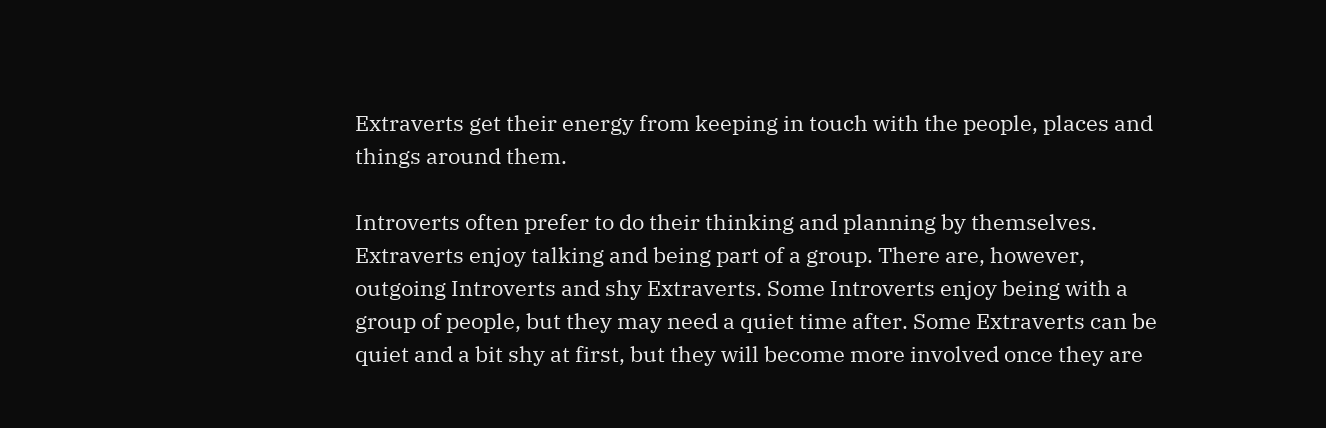Extraverts get their energy from keeping in touch with the people, places and things around them.

Introverts often prefer to do their thinking and planning by themselves. Extraverts enjoy talking and being part of a group. There are, however, outgoing Introverts and shy Extraverts. Some Introverts enjoy being with a group of people, but they may need a quiet time after. Some Extraverts can be quiet and a bit shy at first, but they will become more involved once they are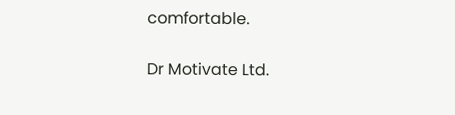comfortable.

Dr Motivate Ltd.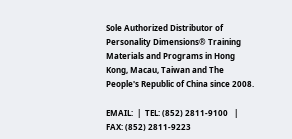Sole Authorized Distributor of Personality Dimensions® Training Materials and Programs in Hong Kong, Macau, Taiwan and The People's Republic of China since 2008.

EMAIL:  |  TEL: (852) 2811-9100   |  FAX: (852) 2811-9223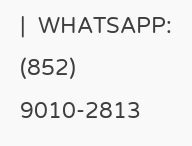|  WHATSAPP: (852) 9010-2813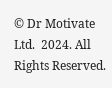© Dr Motivate Ltd.  2024. All Rights Reserved.